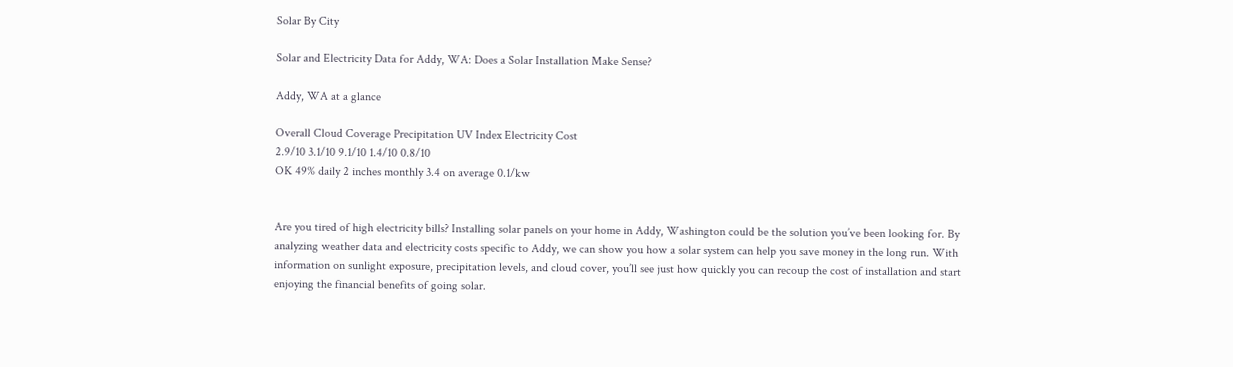Solar By City

Solar and Electricity Data for Addy, WA: Does a Solar Installation Make Sense?

Addy, WA at a glance

Overall Cloud Coverage Precipitation UV Index Electricity Cost
2.9/10 3.1/10 9.1/10 1.4/10 0.8/10
OK 49% daily 2 inches monthly 3.4 on average 0.1/kw


Are you tired of high electricity bills? Installing solar panels on your home in Addy, Washington could be the solution you’ve been looking for. By analyzing weather data and electricity costs specific to Addy, we can show you how a solar system can help you save money in the long run. With information on sunlight exposure, precipitation levels, and cloud cover, you’ll see just how quickly you can recoup the cost of installation and start enjoying the financial benefits of going solar.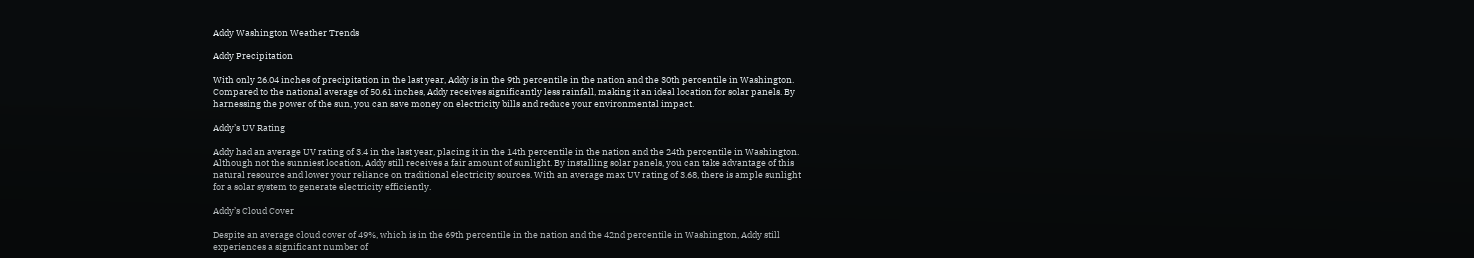Addy Washington Weather Trends

Addy Precipitation

With only 26.04 inches of precipitation in the last year, Addy is in the 9th percentile in the nation and the 30th percentile in Washington. Compared to the national average of 50.61 inches, Addy receives significantly less rainfall, making it an ideal location for solar panels. By harnessing the power of the sun, you can save money on electricity bills and reduce your environmental impact.

Addy’s UV Rating

Addy had an average UV rating of 3.4 in the last year, placing it in the 14th percentile in the nation and the 24th percentile in Washington. Although not the sunniest location, Addy still receives a fair amount of sunlight. By installing solar panels, you can take advantage of this natural resource and lower your reliance on traditional electricity sources. With an average max UV rating of 3.68, there is ample sunlight for a solar system to generate electricity efficiently.

Addy’s Cloud Cover

Despite an average cloud cover of 49%, which is in the 69th percentile in the nation and the 42nd percentile in Washington, Addy still experiences a significant number of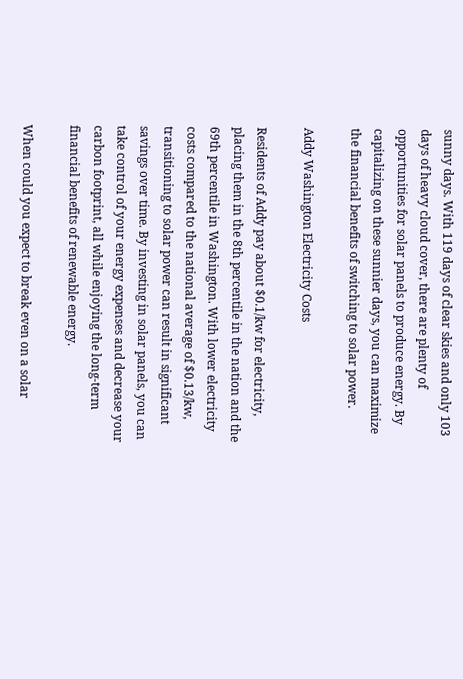sunny days. With 119 days of clear skies and only 103 days of heavy cloud cover, there are plenty of opportunities for solar panels to produce energy. By capitalizing on these sunnier days, you can maximize the financial benefits of switching to solar power.

Addy Washington Electricity Costs

Residents of Addy pay about $0.1/kw for electricity, placing them in the 8th percentile in the nation and the 69th percentile in Washington. With lower electricity costs compared to the national average of $0.13/kw, transitioning to solar power can result in significant savings over time. By investing in solar panels, you can take control of your energy expenses and decrease your carbon footprint, all while enjoying the long-term financial benefits of renewable energy.

When could you expect to break even on a solar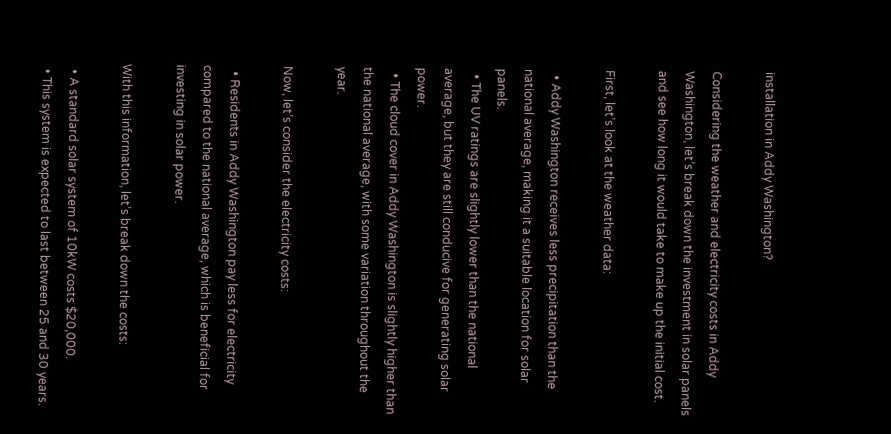installation in Addy Washington?

Considering the weather and electricity costs in Addy Washington, let’s break down the investment in solar panels and see how long it would take to make up the initial cost.

First, let’s look at the weather data:

  • Addy Washington receives less precipitation than the national average, making it a suitable location for solar panels.
  • The UV ratings are slightly lower than the national average, but they are still conducive for generating solar power.
  • The cloud cover in Addy Washington is slightly higher than the national average, with some variation throughout the year.

Now, let’s consider the electricity costs:

  • Residents in Addy Washington pay less for electricity compared to the national average, which is beneficial for investing in solar power.

With this information, let’s break down the costs:

  • A standard solar system of 10kW costs $20,000.
  • This system is expected to last between 25 and 30 years.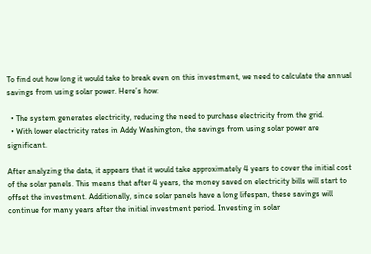To find out how long it would take to break even on this investment, we need to calculate the annual savings from using solar power. Here’s how:

  • The system generates electricity, reducing the need to purchase electricity from the grid.
  • With lower electricity rates in Addy Washington, the savings from using solar power are significant.

After analyzing the data, it appears that it would take approximately 4 years to cover the initial cost of the solar panels. This means that after 4 years, the money saved on electricity bills will start to offset the investment. Additionally, since solar panels have a long lifespan, these savings will continue for many years after the initial investment period. Investing in solar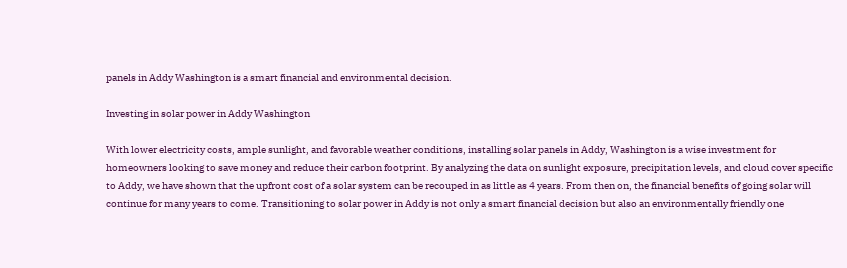panels in Addy Washington is a smart financial and environmental decision.

Investing in solar power in Addy Washington

With lower electricity costs, ample sunlight, and favorable weather conditions, installing solar panels in Addy, Washington is a wise investment for homeowners looking to save money and reduce their carbon footprint. By analyzing the data on sunlight exposure, precipitation levels, and cloud cover specific to Addy, we have shown that the upfront cost of a solar system can be recouped in as little as 4 years. From then on, the financial benefits of going solar will continue for many years to come. Transitioning to solar power in Addy is not only a smart financial decision but also an environmentally friendly one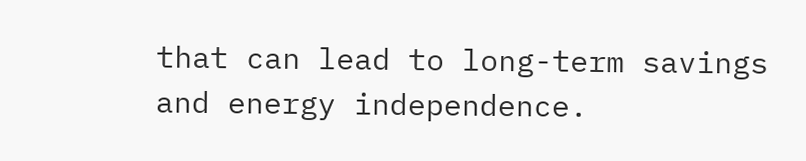that can lead to long-term savings and energy independence.